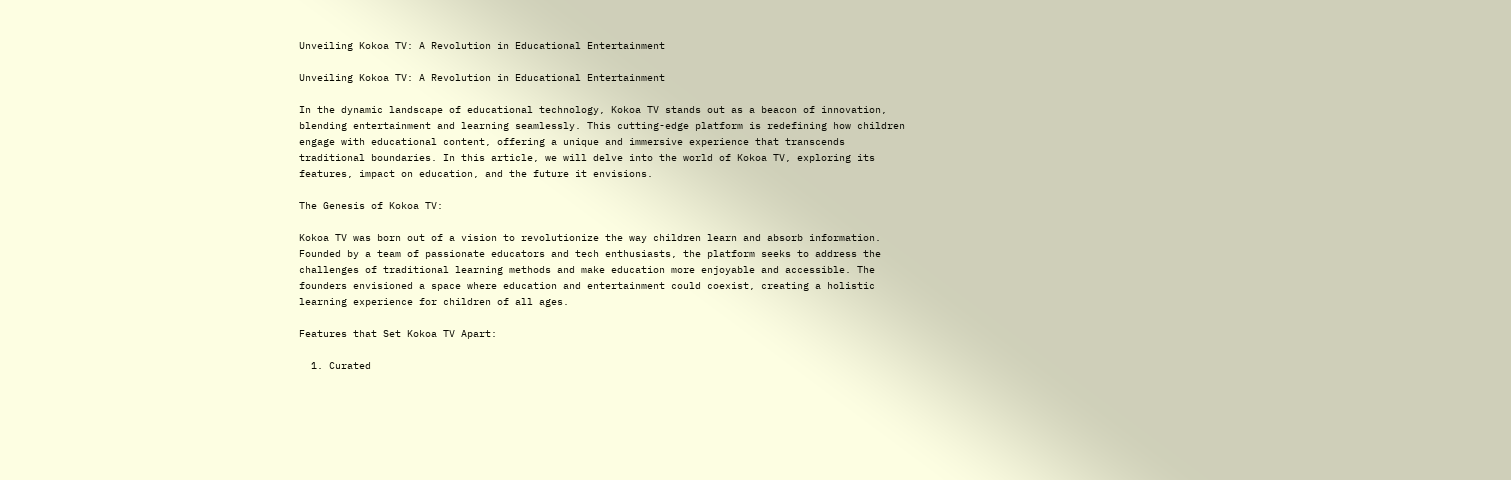Unveiling Kokoa TV: A Revolution in Educational Entertainment

Unveiling Kokoa TV: A Revolution in Educational Entertainment

In the dynamic landscape of educational technology, Kokoa TV stands out as a beacon of innovation, blending entertainment and learning seamlessly. This cutting-edge platform is redefining how children engage with educational content, offering a unique and immersive experience that transcends traditional boundaries. In this article, we will delve into the world of Kokoa TV, exploring its features, impact on education, and the future it envisions.

The Genesis of Kokoa TV:

Kokoa TV was born out of a vision to revolutionize the way children learn and absorb information. Founded by a team of passionate educators and tech enthusiasts, the platform seeks to address the challenges of traditional learning methods and make education more enjoyable and accessible. The founders envisioned a space where education and entertainment could coexist, creating a holistic learning experience for children of all ages.

Features that Set Kokoa TV Apart:

  1. Curated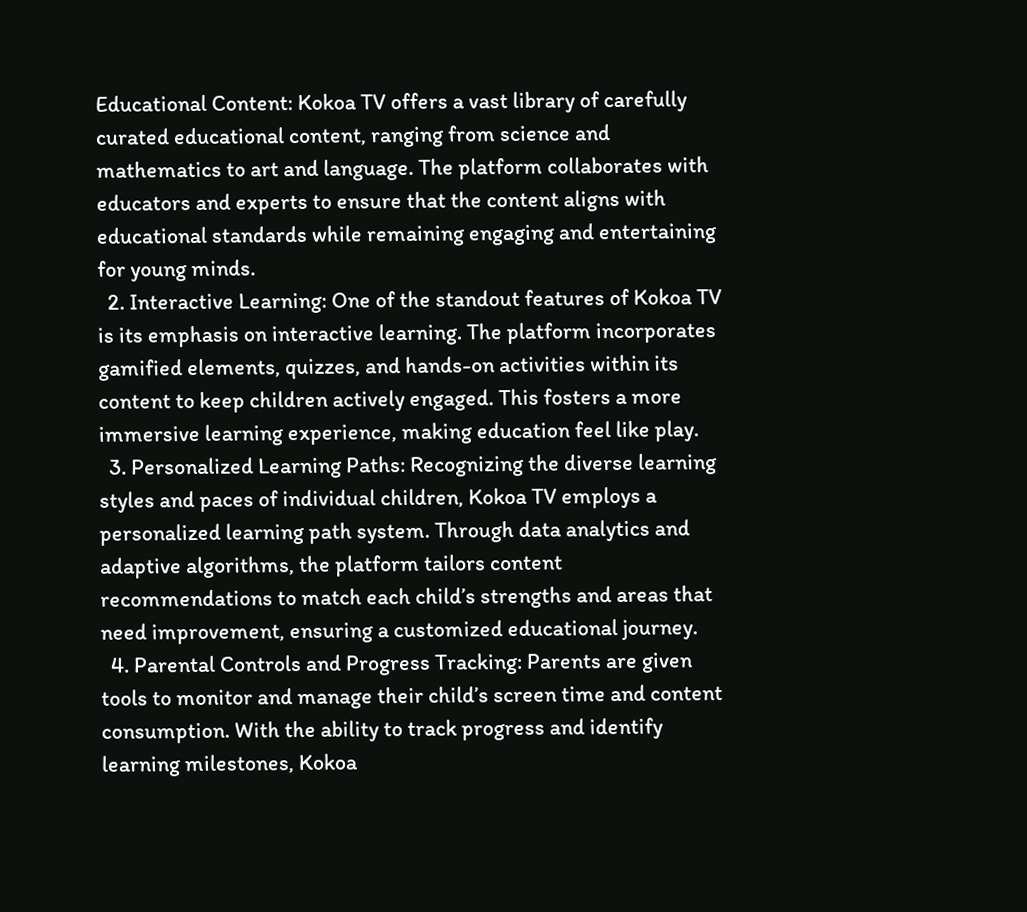Educational Content: Kokoa TV offers a vast library of carefully curated educational content, ranging from science and mathematics to art and language. The platform collaborates with educators and experts to ensure that the content aligns with educational standards while remaining engaging and entertaining for young minds.
  2. Interactive Learning: One of the standout features of Kokoa TV is its emphasis on interactive learning. The platform incorporates gamified elements, quizzes, and hands-on activities within its content to keep children actively engaged. This fosters a more immersive learning experience, making education feel like play.
  3. Personalized Learning Paths: Recognizing the diverse learning styles and paces of individual children, Kokoa TV employs a personalized learning path system. Through data analytics and adaptive algorithms, the platform tailors content recommendations to match each child’s strengths and areas that need improvement, ensuring a customized educational journey.
  4. Parental Controls and Progress Tracking: Parents are given tools to monitor and manage their child’s screen time and content consumption. With the ability to track progress and identify learning milestones, Kokoa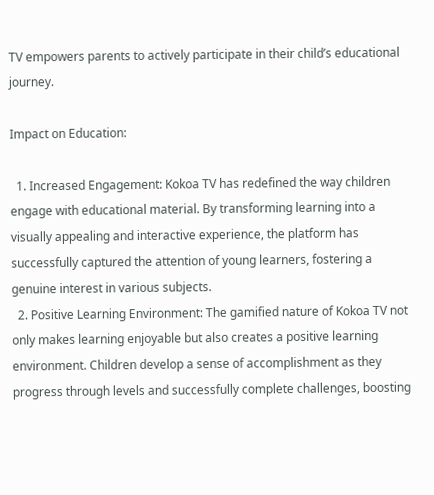TV empowers parents to actively participate in their child’s educational journey.

Impact on Education:

  1. Increased Engagement: Kokoa TV has redefined the way children engage with educational material. By transforming learning into a visually appealing and interactive experience, the platform has successfully captured the attention of young learners, fostering a genuine interest in various subjects.
  2. Positive Learning Environment: The gamified nature of Kokoa TV not only makes learning enjoyable but also creates a positive learning environment. Children develop a sense of accomplishment as they progress through levels and successfully complete challenges, boosting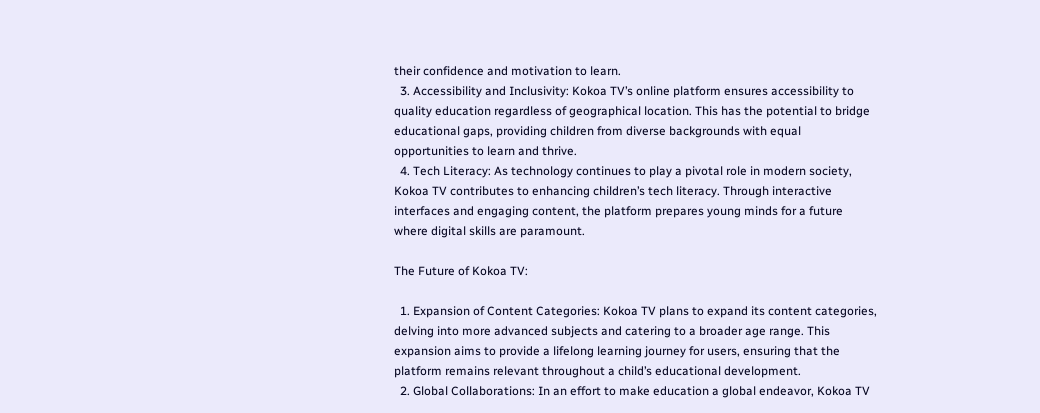their confidence and motivation to learn.
  3. Accessibility and Inclusivity: Kokoa TV’s online platform ensures accessibility to quality education regardless of geographical location. This has the potential to bridge educational gaps, providing children from diverse backgrounds with equal opportunities to learn and thrive.
  4. Tech Literacy: As technology continues to play a pivotal role in modern society, Kokoa TV contributes to enhancing children’s tech literacy. Through interactive interfaces and engaging content, the platform prepares young minds for a future where digital skills are paramount.

The Future of Kokoa TV:

  1. Expansion of Content Categories: Kokoa TV plans to expand its content categories, delving into more advanced subjects and catering to a broader age range. This expansion aims to provide a lifelong learning journey for users, ensuring that the platform remains relevant throughout a child’s educational development.
  2. Global Collaborations: In an effort to make education a global endeavor, Kokoa TV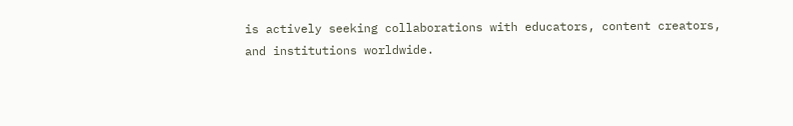is actively seeking collaborations with educators, content creators, and institutions worldwide.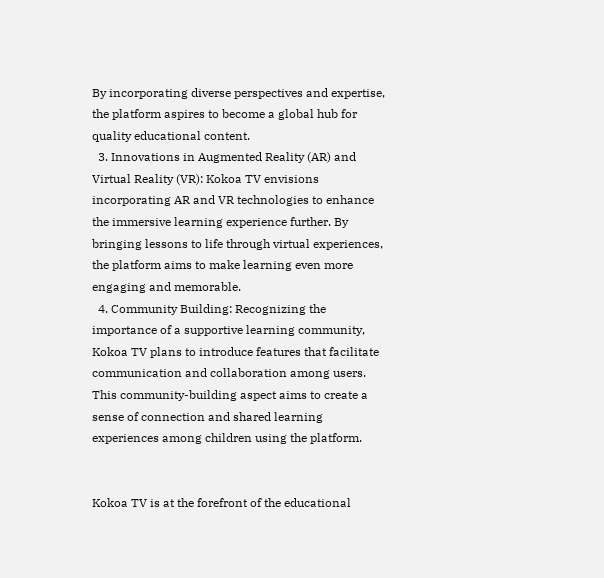By incorporating diverse perspectives and expertise, the platform aspires to become a global hub for quality educational content.
  3. Innovations in Augmented Reality (AR) and Virtual Reality (VR): Kokoa TV envisions incorporating AR and VR technologies to enhance the immersive learning experience further. By bringing lessons to life through virtual experiences, the platform aims to make learning even more engaging and memorable.
  4. Community Building: Recognizing the importance of a supportive learning community, Kokoa TV plans to introduce features that facilitate communication and collaboration among users. This community-building aspect aims to create a sense of connection and shared learning experiences among children using the platform.


Kokoa TV is at the forefront of the educational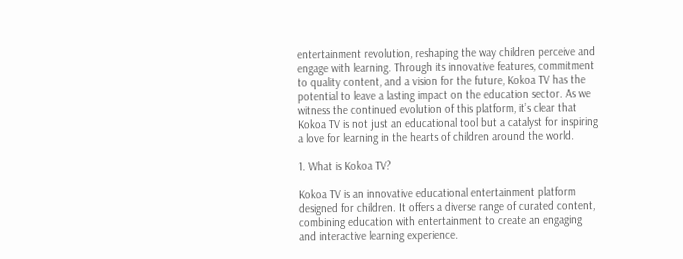entertainment revolution, reshaping the way children perceive and engage with learning. Through its innovative features, commitment to quality content, and a vision for the future, Kokoa TV has the potential to leave a lasting impact on the education sector. As we witness the continued evolution of this platform, it’s clear that Kokoa TV is not just an educational tool but a catalyst for inspiring a love for learning in the hearts of children around the world.

1. What is Kokoa TV?

Kokoa TV is an innovative educational entertainment platform designed for children. It offers a diverse range of curated content, combining education with entertainment to create an engaging and interactive learning experience.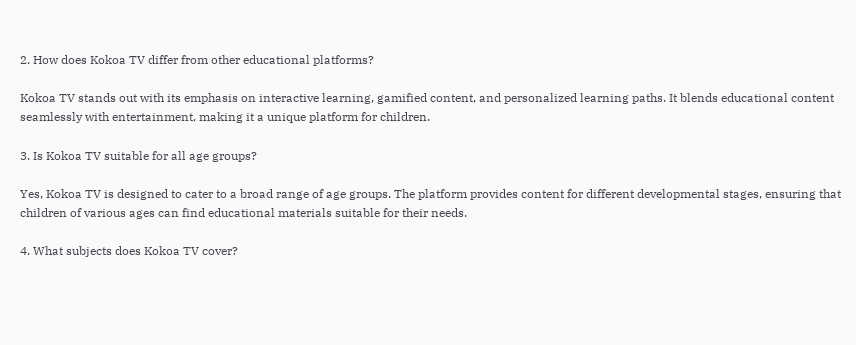2. How does Kokoa TV differ from other educational platforms?

Kokoa TV stands out with its emphasis on interactive learning, gamified content, and personalized learning paths. It blends educational content seamlessly with entertainment, making it a unique platform for children.

3. Is Kokoa TV suitable for all age groups?

Yes, Kokoa TV is designed to cater to a broad range of age groups. The platform provides content for different developmental stages, ensuring that children of various ages can find educational materials suitable for their needs.

4. What subjects does Kokoa TV cover?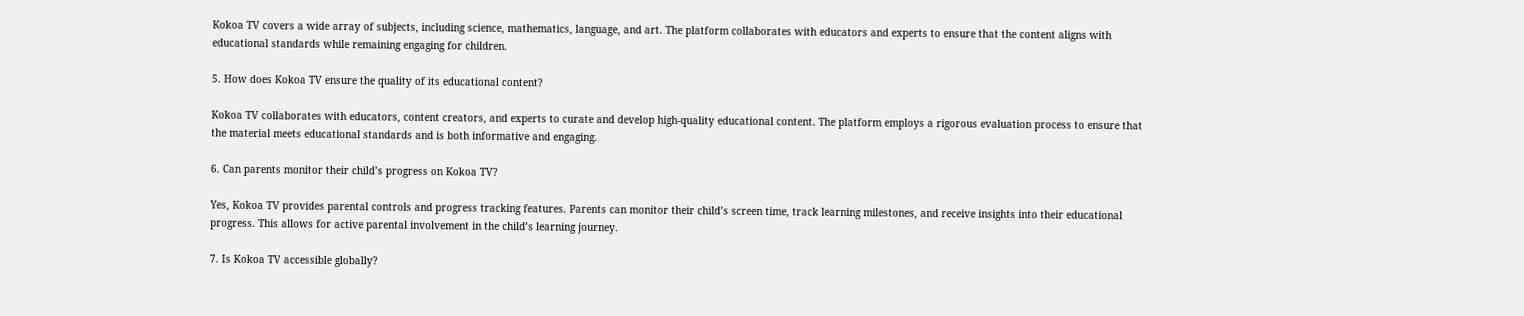Kokoa TV covers a wide array of subjects, including science, mathematics, language, and art. The platform collaborates with educators and experts to ensure that the content aligns with educational standards while remaining engaging for children.

5. How does Kokoa TV ensure the quality of its educational content?

Kokoa TV collaborates with educators, content creators, and experts to curate and develop high-quality educational content. The platform employs a rigorous evaluation process to ensure that the material meets educational standards and is both informative and engaging.

6. Can parents monitor their child’s progress on Kokoa TV?

Yes, Kokoa TV provides parental controls and progress tracking features. Parents can monitor their child’s screen time, track learning milestones, and receive insights into their educational progress. This allows for active parental involvement in the child’s learning journey.

7. Is Kokoa TV accessible globally?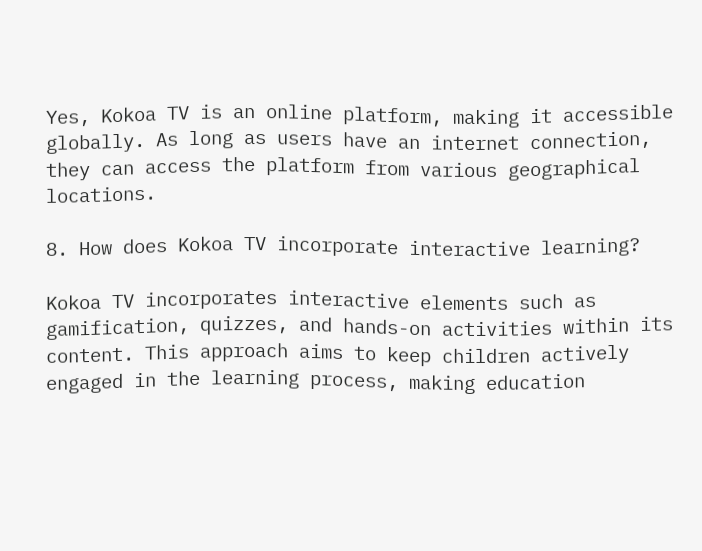Yes, Kokoa TV is an online platform, making it accessible globally. As long as users have an internet connection, they can access the platform from various geographical locations.

8. How does Kokoa TV incorporate interactive learning?

Kokoa TV incorporates interactive elements such as gamification, quizzes, and hands-on activities within its content. This approach aims to keep children actively engaged in the learning process, making education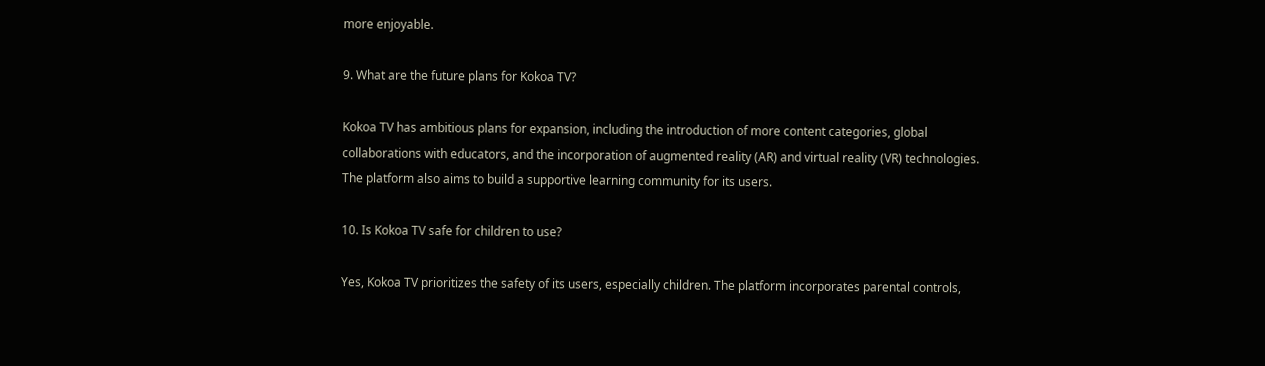more enjoyable.

9. What are the future plans for Kokoa TV?

Kokoa TV has ambitious plans for expansion, including the introduction of more content categories, global collaborations with educators, and the incorporation of augmented reality (AR) and virtual reality (VR) technologies. The platform also aims to build a supportive learning community for its users.

10. Is Kokoa TV safe for children to use?

Yes, Kokoa TV prioritizes the safety of its users, especially children. The platform incorporates parental controls,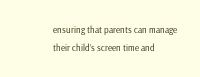ensuring that parents can manage their child’s screen time and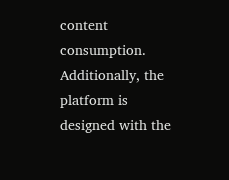content consumption. Additionally, the platform is designed with the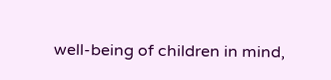well-being of children in mind,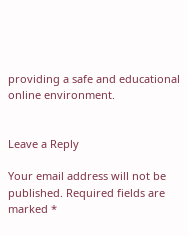providing a safe and educational online environment.


Leave a Reply

Your email address will not be published. Required fields are marked *